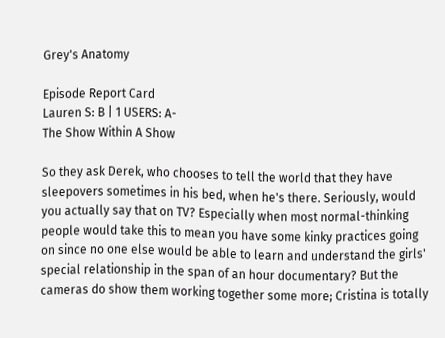Grey's Anatomy

Episode Report Card
Lauren S: B | 1 USERS: A-
The Show Within A Show

So they ask Derek, who chooses to tell the world that they have sleepovers sometimes in his bed, when he's there. Seriously, would you actually say that on TV? Especially when most normal-thinking people would take this to mean you have some kinky practices going on since no one else would be able to learn and understand the girls' special relationship in the span of an hour documentary? But the cameras do show them working together some more; Cristina is totally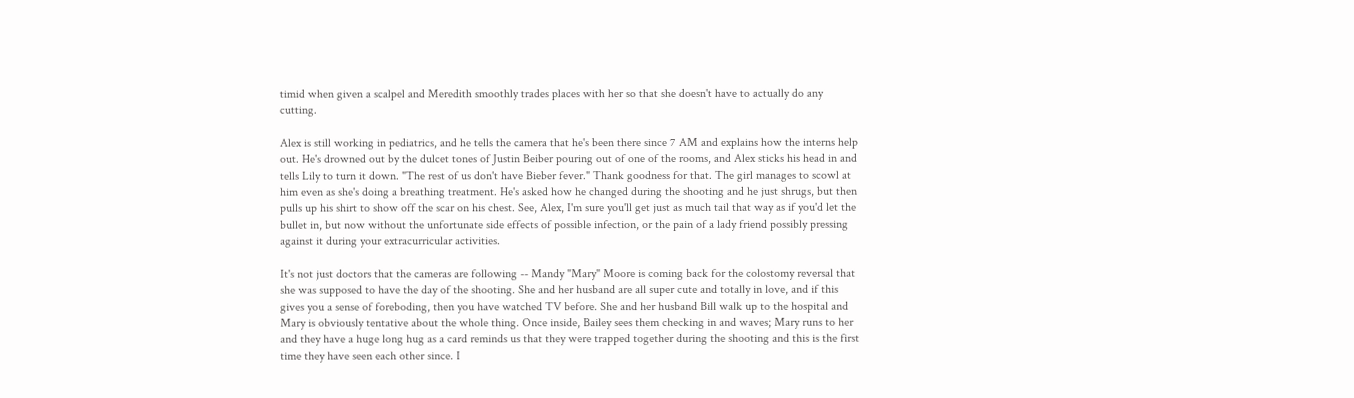timid when given a scalpel and Meredith smoothly trades places with her so that she doesn't have to actually do any cutting.

Alex is still working in pediatrics, and he tells the camera that he's been there since 7 AM and explains how the interns help out. He's drowned out by the dulcet tones of Justin Beiber pouring out of one of the rooms, and Alex sticks his head in and tells Lily to turn it down. "The rest of us don't have Bieber fever." Thank goodness for that. The girl manages to scowl at him even as she's doing a breathing treatment. He's asked how he changed during the shooting and he just shrugs, but then pulls up his shirt to show off the scar on his chest. See, Alex, I'm sure you'll get just as much tail that way as if you'd let the bullet in, but now without the unfortunate side effects of possible infection, or the pain of a lady friend possibly pressing against it during your extracurricular activities.

It's not just doctors that the cameras are following -- Mandy "Mary" Moore is coming back for the colostomy reversal that she was supposed to have the day of the shooting. She and her husband are all super cute and totally in love, and if this gives you a sense of foreboding, then you have watched TV before. She and her husband Bill walk up to the hospital and Mary is obviously tentative about the whole thing. Once inside, Bailey sees them checking in and waves; Mary runs to her and they have a huge long hug as a card reminds us that they were trapped together during the shooting and this is the first time they have seen each other since. I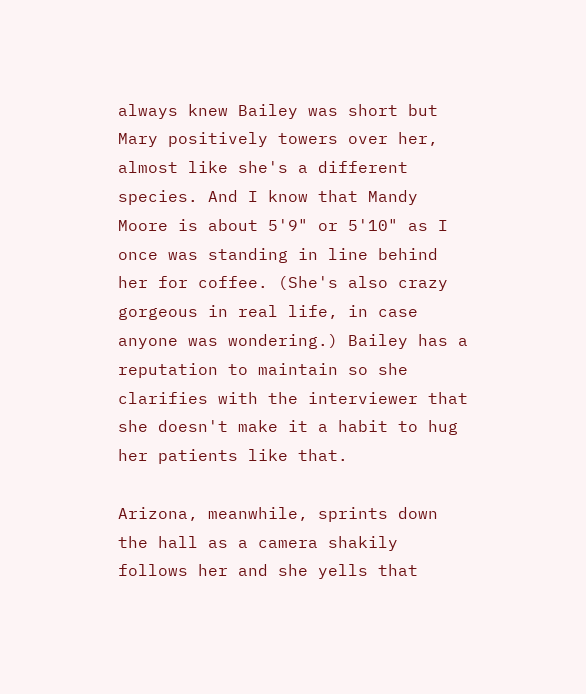always knew Bailey was short but Mary positively towers over her, almost like she's a different species. And I know that Mandy Moore is about 5'9" or 5'10" as I once was standing in line behind her for coffee. (She's also crazy gorgeous in real life, in case anyone was wondering.) Bailey has a reputation to maintain so she clarifies with the interviewer that she doesn't make it a habit to hug her patients like that.

Arizona, meanwhile, sprints down the hall as a camera shakily follows her and she yells that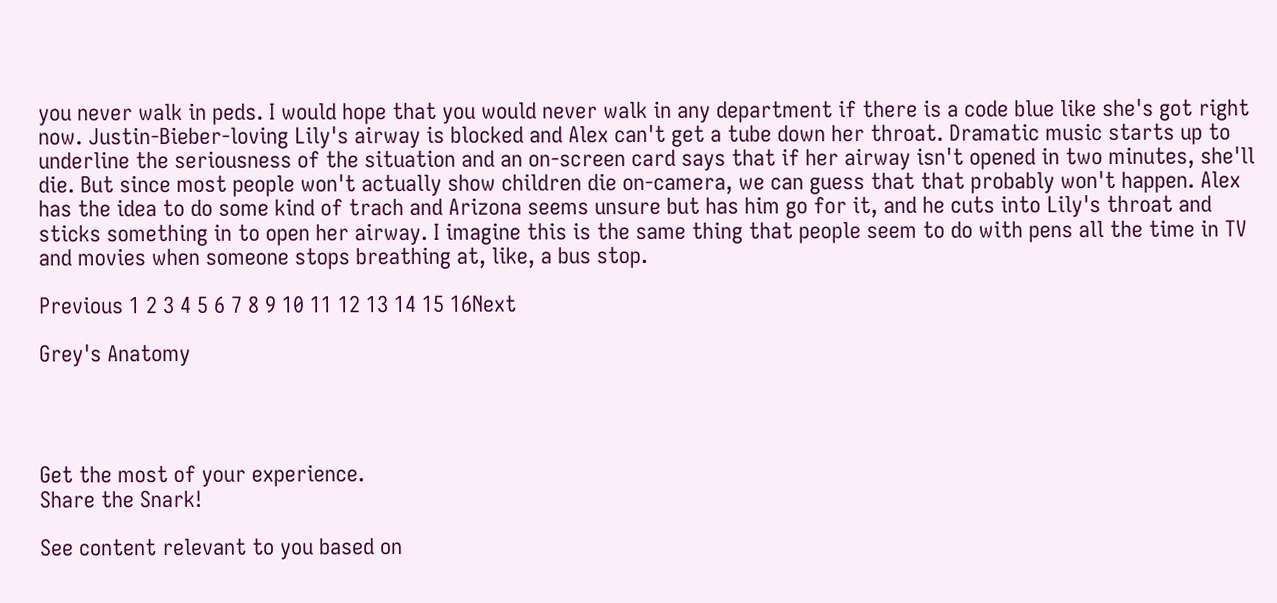you never walk in peds. I would hope that you would never walk in any department if there is a code blue like she's got right now. Justin-Bieber-loving Lily's airway is blocked and Alex can't get a tube down her throat. Dramatic music starts up to underline the seriousness of the situation and an on-screen card says that if her airway isn't opened in two minutes, she'll die. But since most people won't actually show children die on-camera, we can guess that that probably won't happen. Alex has the idea to do some kind of trach and Arizona seems unsure but has him go for it, and he cuts into Lily's throat and sticks something in to open her airway. I imagine this is the same thing that people seem to do with pens all the time in TV and movies when someone stops breathing at, like, a bus stop.

Previous 1 2 3 4 5 6 7 8 9 10 11 12 13 14 15 16Next

Grey's Anatomy




Get the most of your experience.
Share the Snark!

See content relevant to you based on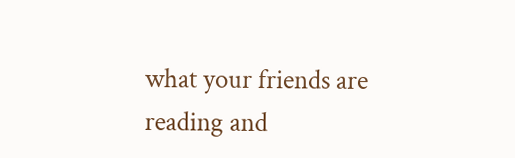what your friends are reading and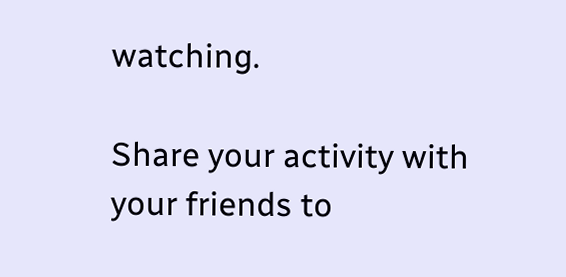watching.

Share your activity with your friends to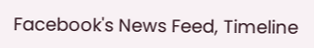Facebook's News Feed, Timeline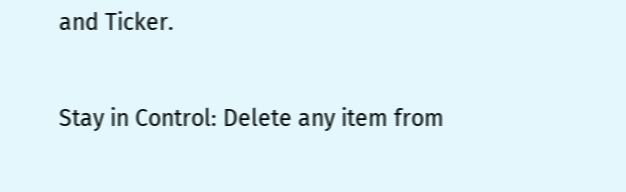and Ticker.

Stay in Control: Delete any item from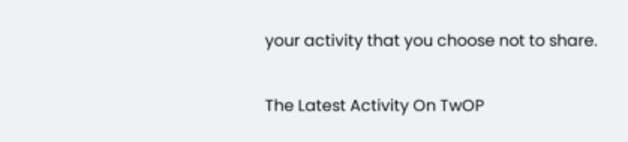your activity that you choose not to share.

The Latest Activity On TwOP